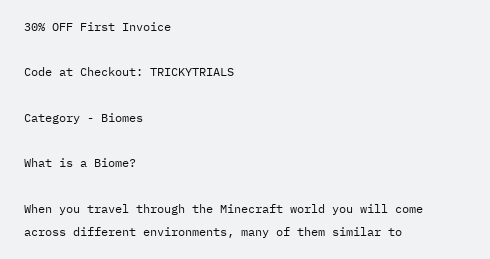30% OFF First Invoice

Code at Checkout: TRICKYTRIALS

Category - Biomes

What is a Biome?

When you travel through the Minecraft world you will come across different environments, many of them similar to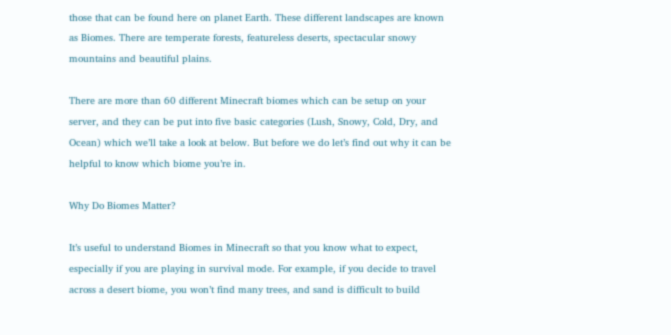those that can be found here on planet Earth. These different landscapes are known as Biomes. There are temperate forests, featureless deserts, spectacular snowy mountains and beautiful plains.

There are more than 60 different Minecraft biomes which can be setup on your server, and they can be put into five basic categories (Lush, Snowy, Cold, Dry, and Ocean) which we’ll take a look at below. But before we do let’s find out why it can be helpful to know which biome you’re in.

Why Do Biomes Matter?

It’s useful to understand Biomes in Minecraft so that you know what to expect, especially if you are playing in survival mode. For example, if you decide to travel across a desert biome, you won’t find many trees, and sand is difficult to build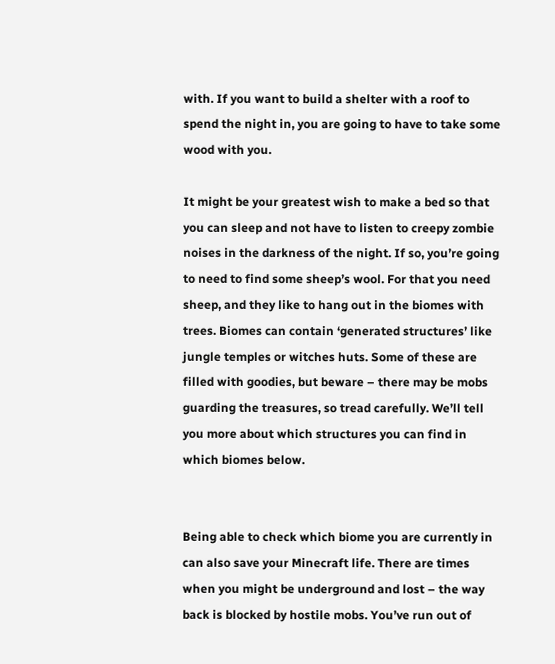with. If you want to build a shelter with a roof to spend the night in, you are going to have to take some wood with you.

It might be your greatest wish to make a bed so that you can sleep and not have to listen to creepy zombie noises in the darkness of the night. If so, you’re going to need to find some sheep’s wool. For that you need sheep, and they like to hang out in the biomes with trees. Biomes can contain ‘generated structures’ like jungle temples or witches huts. Some of these are filled with goodies, but beware – there may be mobs guarding the treasures, so tread carefully. We’ll tell you more about which structures you can find in which biomes below.


Being able to check which biome you are currently in can also save your Minecraft life. There are times when you might be underground and lost – the way back is blocked by hostile mobs. You’ve run out of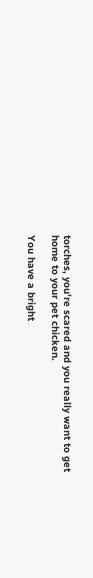torches, you’re scared and you really want to get home to your pet chicken.

You have a bright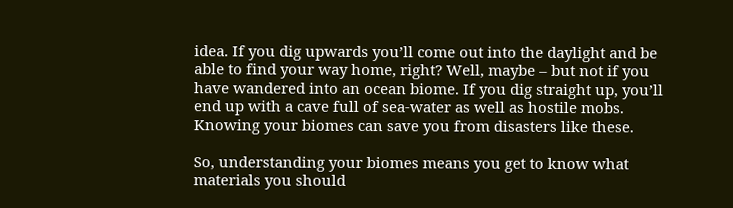idea. If you dig upwards you’ll come out into the daylight and be able to find your way home, right? Well, maybe – but not if you have wandered into an ocean biome. If you dig straight up, you’ll end up with a cave full of sea-water as well as hostile mobs. Knowing your biomes can save you from disasters like these.

So, understanding your biomes means you get to know what materials you should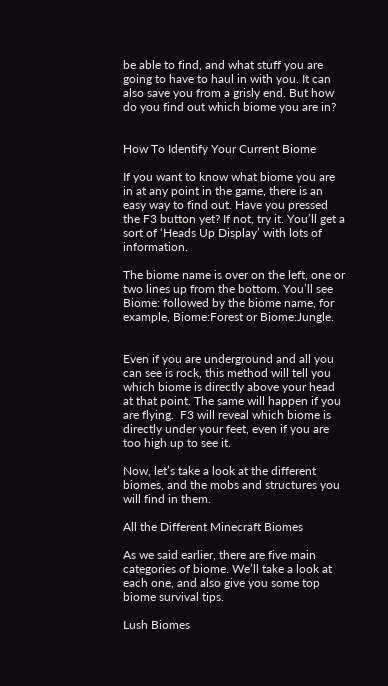be able to find, and what stuff you are going to have to haul in with you. It can also save you from a grisly end. But how do you find out which biome you are in?


How To Identify Your Current Biome

If you want to know what biome you are in at any point in the game, there is an easy way to find out. Have you pressed the F3 button yet? If not, try it. You’ll get a sort of ‘Heads Up Display’ with lots of information.

The biome name is over on the left, one or two lines up from the bottom. You’ll see Biome: followed by the biome name, for example, Biome:Forest or Biome:Jungle.


Even if you are underground and all you can see is rock, this method will tell you which biome is directly above your head at that point. The same will happen if you are flying.  F3 will reveal which biome is directly under your feet, even if you are too high up to see it.

Now, let’s take a look at the different biomes, and the mobs and structures you will find in them.

All the Different Minecraft Biomes

As we said earlier, there are five main categories of biome. We’ll take a look at each one, and also give you some top biome survival tips.

Lush Biomes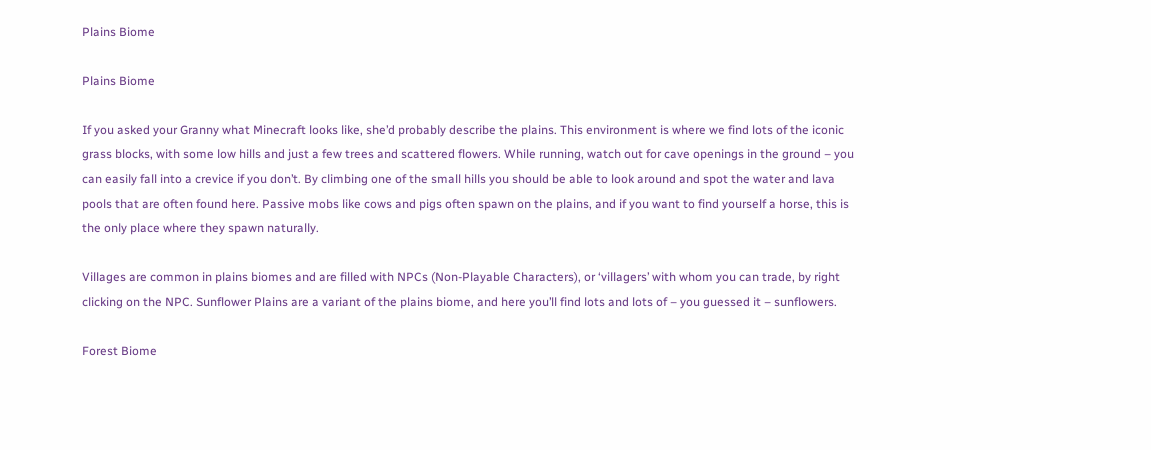Plains Biome

Plains Biome

If you asked your Granny what Minecraft looks like, she’d probably describe the plains. This environment is where we find lots of the iconic grass blocks, with some low hills and just a few trees and scattered flowers. While running, watch out for cave openings in the ground – you can easily fall into a crevice if you don’t. By climbing one of the small hills you should be able to look around and spot the water and lava pools that are often found here. Passive mobs like cows and pigs often spawn on the plains, and if you want to find yourself a horse, this is the only place where they spawn naturally.

Villages are common in plains biomes and are filled with NPCs (Non-Playable Characters), or ‘villagers’ with whom you can trade, by right clicking on the NPC. Sunflower Plains are a variant of the plains biome, and here you’ll find lots and lots of – you guessed it – sunflowers.

Forest Biome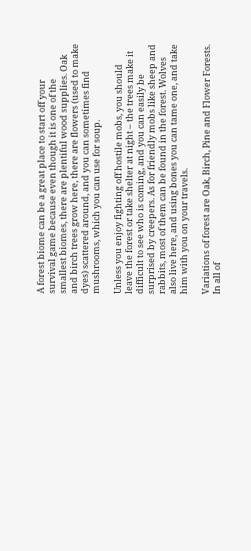A forest biome can be a great place to start off your survival game because even though it is one of the smallest biomes, there are plentiful wood supplies. Oak and birch trees grow here, there are flowers (used to make dyes) scattered around, and you can sometimes find mushrooms, which you can use for soup.

Unless you enjoy fighting off hostile mobs, you should leave the forest or take shelter at night – the trees make it difficult to see who is coming, and you can easily be surprised by creepers. As for friendly mobs like sheep and rabbits, most of them can be found in the forest. Wolves also live here, and using bones you can tame one, and take him with you on your travels.

Variations of forest are Oak, Birch, Pine and Flower Forests. In all of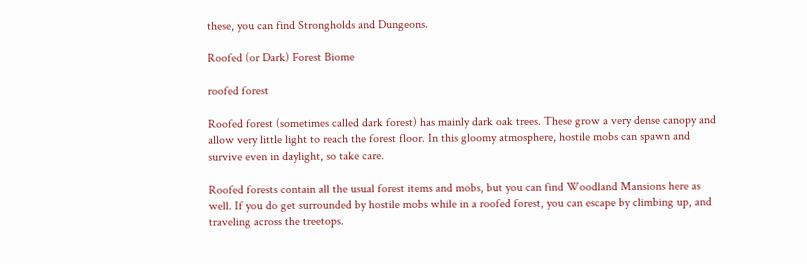these, you can find Strongholds and Dungeons.

Roofed (or Dark) Forest Biome

roofed forest

Roofed forest (sometimes called dark forest) has mainly dark oak trees. These grow a very dense canopy and allow very little light to reach the forest floor. In this gloomy atmosphere, hostile mobs can spawn and survive even in daylight, so take care.

Roofed forests contain all the usual forest items and mobs, but you can find Woodland Mansions here as well. If you do get surrounded by hostile mobs while in a roofed forest, you can escape by climbing up, and traveling across the treetops.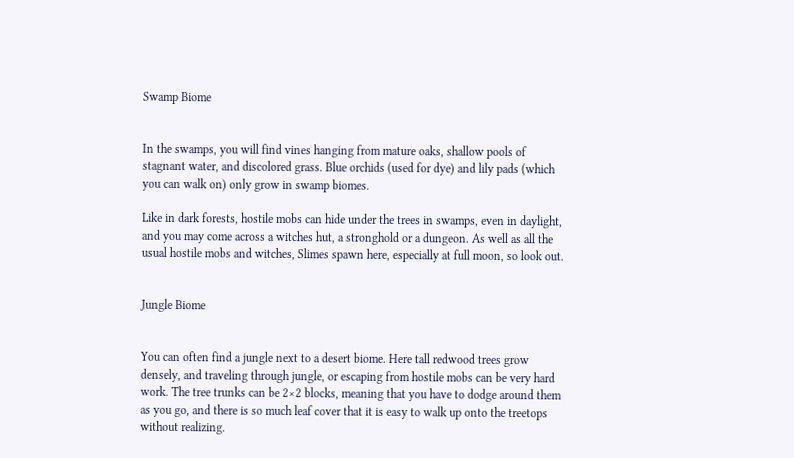Swamp Biome


In the swamps, you will find vines hanging from mature oaks, shallow pools of stagnant water, and discolored grass. Blue orchids (used for dye) and lily pads (which you can walk on) only grow in swamp biomes.

Like in dark forests, hostile mobs can hide under the trees in swamps, even in daylight, and you may come across a witches hut, a stronghold or a dungeon. As well as all the usual hostile mobs and witches, Slimes spawn here, especially at full moon, so look out.


Jungle Biome


You can often find a jungle next to a desert biome. Here tall redwood trees grow densely, and traveling through jungle, or escaping from hostile mobs can be very hard work. The tree trunks can be 2×2 blocks, meaning that you have to dodge around them as you go, and there is so much leaf cover that it is easy to walk up onto the treetops without realizing.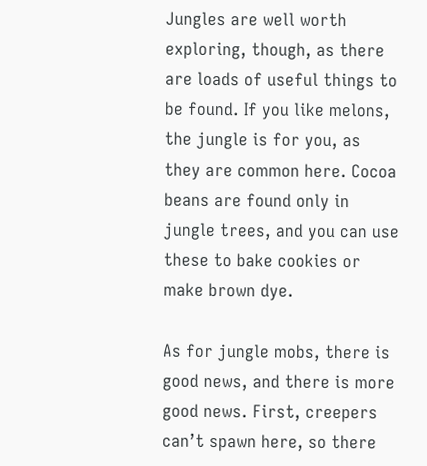Jungles are well worth exploring, though, as there are loads of useful things to be found. If you like melons, the jungle is for you, as they are common here. Cocoa beans are found only in jungle trees, and you can use these to bake cookies or make brown dye.

As for jungle mobs, there is good news, and there is more good news. First, creepers can’t spawn here, so there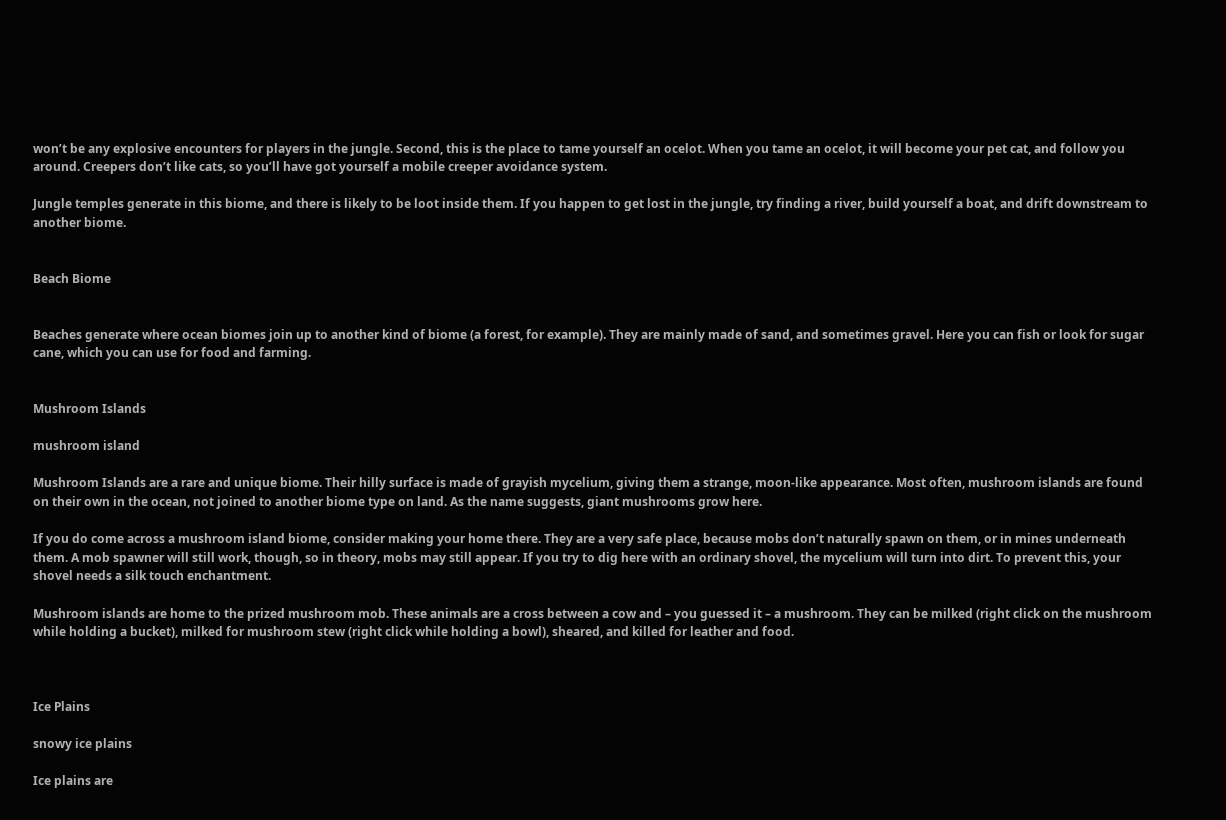won’t be any explosive encounters for players in the jungle. Second, this is the place to tame yourself an ocelot. When you tame an ocelot, it will become your pet cat, and follow you around. Creepers don’t like cats, so you’ll have got yourself a mobile creeper avoidance system.

Jungle temples generate in this biome, and there is likely to be loot inside them. If you happen to get lost in the jungle, try finding a river, build yourself a boat, and drift downstream to another biome.


Beach Biome


Beaches generate where ocean biomes join up to another kind of biome (a forest, for example). They are mainly made of sand, and sometimes gravel. Here you can fish or look for sugar cane, which you can use for food and farming.


Mushroom Islands

mushroom island

Mushroom Islands are a rare and unique biome. Their hilly surface is made of grayish mycelium, giving them a strange, moon-like appearance. Most often, mushroom islands are found on their own in the ocean, not joined to another biome type on land. As the name suggests, giant mushrooms grow here.

If you do come across a mushroom island biome, consider making your home there. They are a very safe place, because mobs don’t naturally spawn on them, or in mines underneath them. A mob spawner will still work, though, so in theory, mobs may still appear. If you try to dig here with an ordinary shovel, the mycelium will turn into dirt. To prevent this, your shovel needs a silk touch enchantment.

Mushroom islands are home to the prized mushroom mob. These animals are a cross between a cow and – you guessed it – a mushroom. They can be milked (right click on the mushroom while holding a bucket), milked for mushroom stew (right click while holding a bowl), sheared, and killed for leather and food.



Ice Plains

snowy ice plains

Ice plains are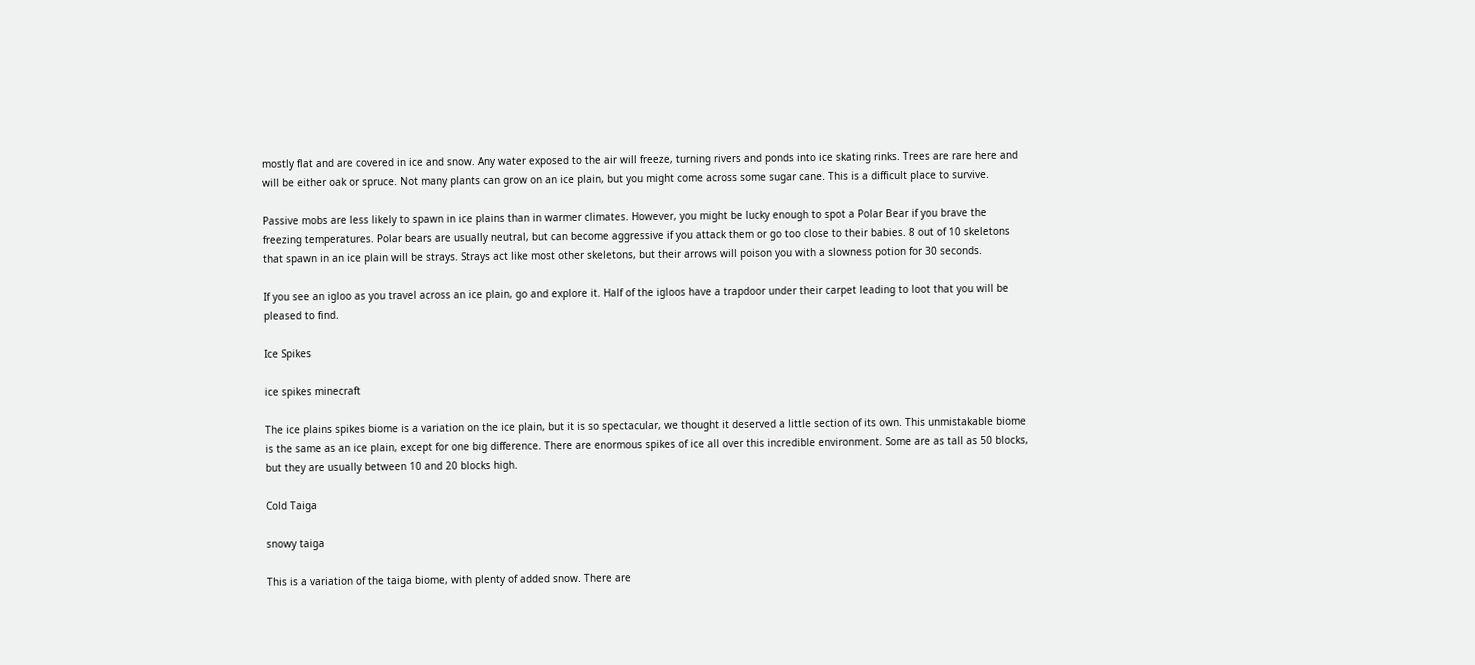mostly flat and are covered in ice and snow. Any water exposed to the air will freeze, turning rivers and ponds into ice skating rinks. Trees are rare here and will be either oak or spruce. Not many plants can grow on an ice plain, but you might come across some sugar cane. This is a difficult place to survive.

Passive mobs are less likely to spawn in ice plains than in warmer climates. However, you might be lucky enough to spot a Polar Bear if you brave the freezing temperatures. Polar bears are usually neutral, but can become aggressive if you attack them or go too close to their babies. 8 out of 10 skeletons that spawn in an ice plain will be strays. Strays act like most other skeletons, but their arrows will poison you with a slowness potion for 30 seconds.

If you see an igloo as you travel across an ice plain, go and explore it. Half of the igloos have a trapdoor under their carpet leading to loot that you will be pleased to find.

Ice Spikes

ice spikes minecraft

The ice plains spikes biome is a variation on the ice plain, but it is so spectacular, we thought it deserved a little section of its own. This unmistakable biome is the same as an ice plain, except for one big difference. There are enormous spikes of ice all over this incredible environment. Some are as tall as 50 blocks, but they are usually between 10 and 20 blocks high.

Cold Taiga

snowy taiga

This is a variation of the taiga biome, with plenty of added snow. There are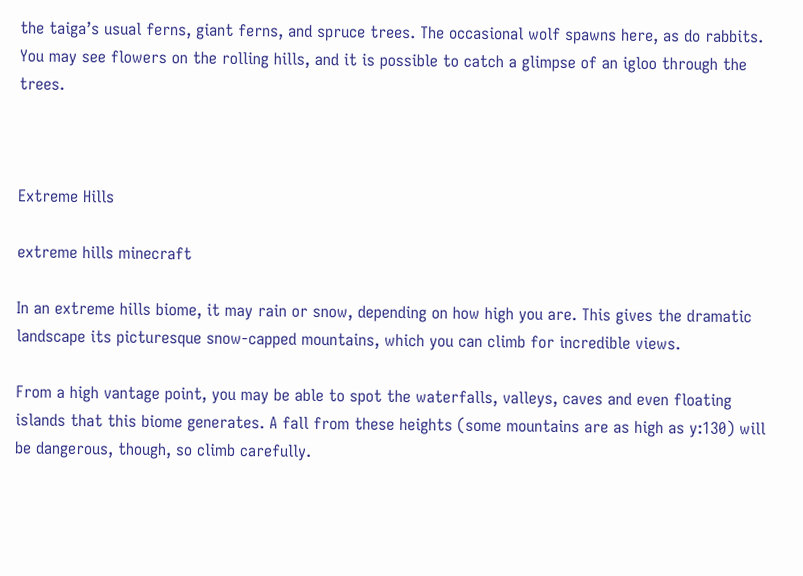the taiga’s usual ferns, giant ferns, and spruce trees. The occasional wolf spawns here, as do rabbits. You may see flowers on the rolling hills, and it is possible to catch a glimpse of an igloo through the trees.



Extreme Hills

extreme hills minecraft

In an extreme hills biome, it may rain or snow, depending on how high you are. This gives the dramatic landscape its picturesque snow-capped mountains, which you can climb for incredible views.

From a high vantage point, you may be able to spot the waterfalls, valleys, caves and even floating islands that this biome generates. A fall from these heights (some mountains are as high as y:130) will be dangerous, though, so climb carefully.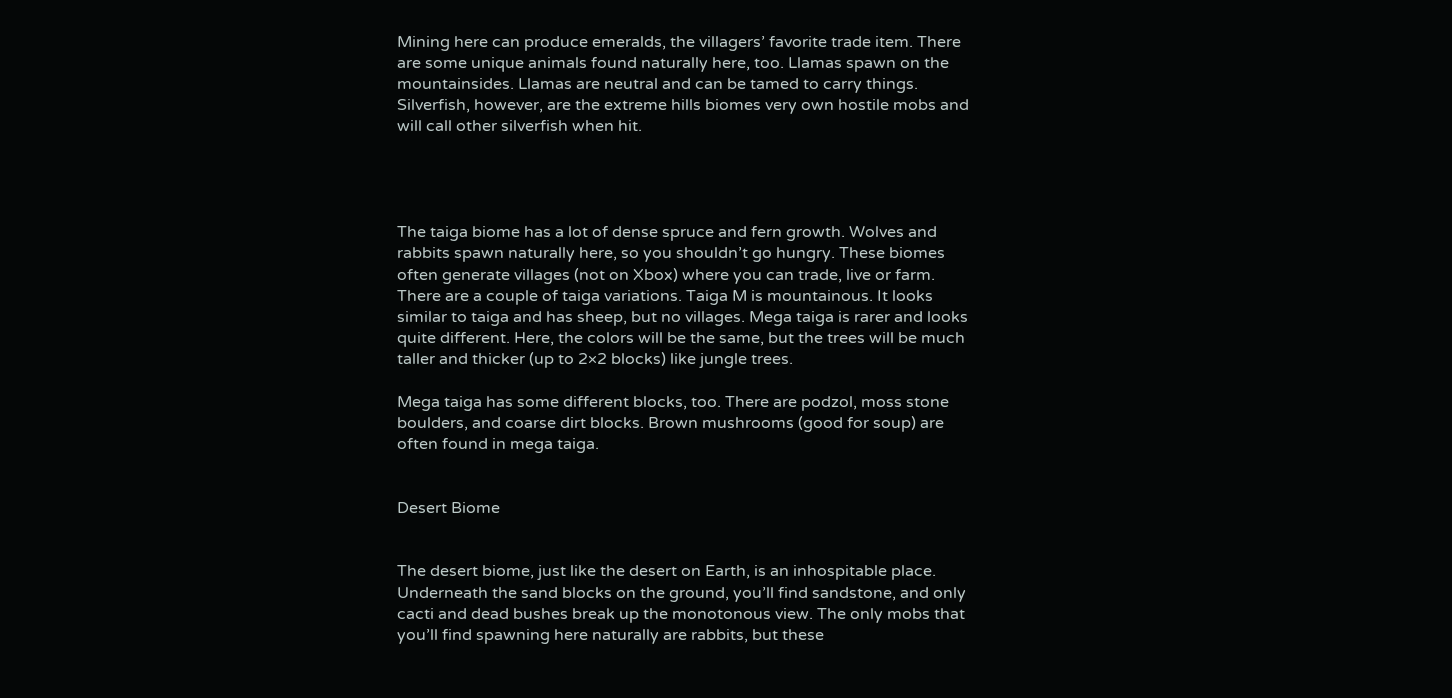Mining here can produce emeralds, the villagers’ favorite trade item. There are some unique animals found naturally here, too. Llamas spawn on the mountainsides. Llamas are neutral and can be tamed to carry things. Silverfish, however, are the extreme hills biomes very own hostile mobs and will call other silverfish when hit.




The taiga biome has a lot of dense spruce and fern growth. Wolves and rabbits spawn naturally here, so you shouldn’t go hungry. These biomes often generate villages (not on Xbox) where you can trade, live or farm. There are a couple of taiga variations. Taiga M is mountainous. It looks similar to taiga and has sheep, but no villages. Mega taiga is rarer and looks quite different. Here, the colors will be the same, but the trees will be much taller and thicker (up to 2×2 blocks) like jungle trees.

Mega taiga has some different blocks, too. There are podzol, moss stone boulders, and coarse dirt blocks. Brown mushrooms (good for soup) are often found in mega taiga.


Desert Biome


The desert biome, just like the desert on Earth, is an inhospitable place. Underneath the sand blocks on the ground, you’ll find sandstone, and only cacti and dead bushes break up the monotonous view. The only mobs that you’ll find spawning here naturally are rabbits, but these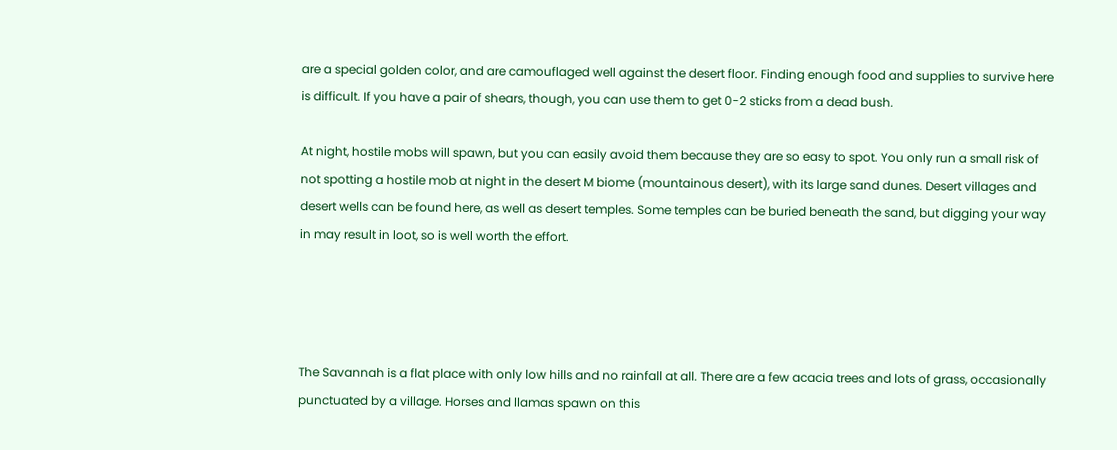are a special golden color, and are camouflaged well against the desert floor. Finding enough food and supplies to survive here is difficult. If you have a pair of shears, though, you can use them to get 0-2 sticks from a dead bush.

At night, hostile mobs will spawn, but you can easily avoid them because they are so easy to spot. You only run a small risk of not spotting a hostile mob at night in the desert M biome (mountainous desert), with its large sand dunes. Desert villages and desert wells can be found here, as well as desert temples. Some temples can be buried beneath the sand, but digging your way in may result in loot, so is well worth the effort.




The Savannah is a flat place with only low hills and no rainfall at all. There are a few acacia trees and lots of grass, occasionally punctuated by a village. Horses and llamas spawn on this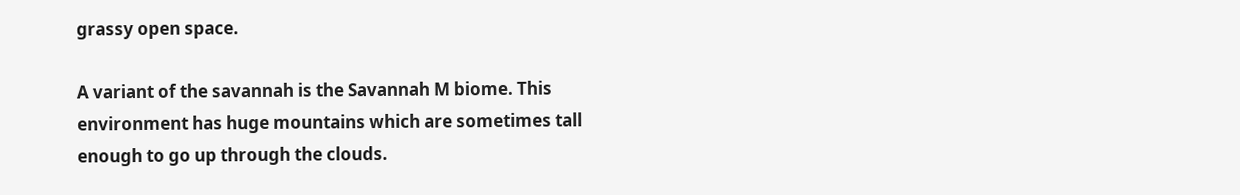grassy open space.

A variant of the savannah is the Savannah M biome. This environment has huge mountains which are sometimes tall enough to go up through the clouds.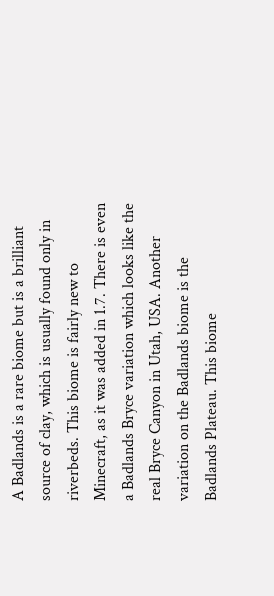A Badlands is a rare biome but is a brilliant source of clay, which is usually found only in riverbeds. This biome is fairly new to Minecraft, as it was added in 1.7. There is even a Badlands Bryce variation which looks like the real Bryce Canyon in Utah, USA. Another variation on the Badlands biome is the Badlands Plateau. This biome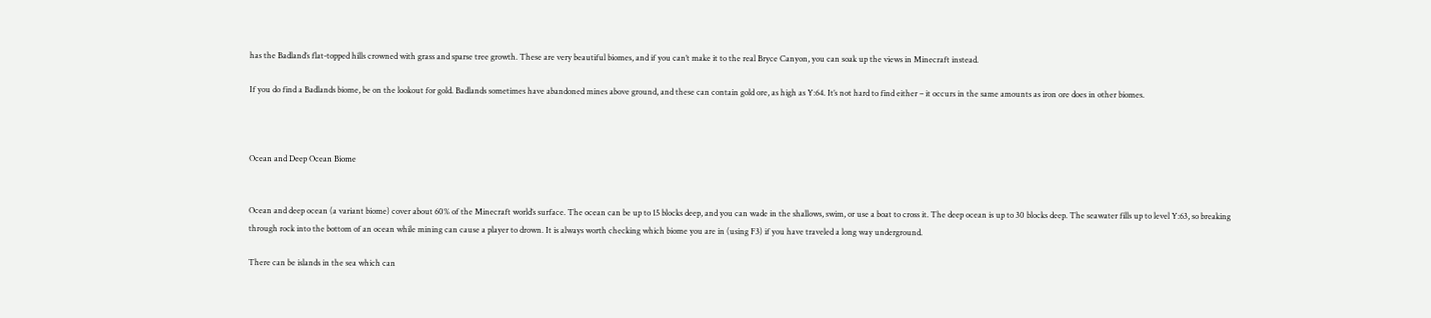has the Badland’s flat-topped hills crowned with grass and sparse tree growth. These are very beautiful biomes, and if you can’t make it to the real Bryce Canyon, you can soak up the views in Minecraft instead.

If you do find a Badlands biome, be on the lookout for gold. Badlands sometimes have abandoned mines above ground, and these can contain gold ore, as high as Y:64. It’s not hard to find either – it occurs in the same amounts as iron ore does in other biomes.



Ocean and Deep Ocean Biome


Ocean and deep ocean (a variant biome) cover about 60% of the Minecraft world’s surface. The ocean can be up to 15 blocks deep, and you can wade in the shallows, swim, or use a boat to cross it. The deep ocean is up to 30 blocks deep. The seawater fills up to level Y:63, so breaking through rock into the bottom of an ocean while mining can cause a player to drown. It is always worth checking which biome you are in (using F3) if you have traveled a long way underground.

There can be islands in the sea which can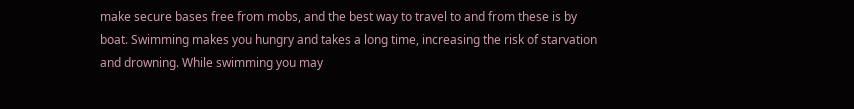make secure bases free from mobs, and the best way to travel to and from these is by boat. Swimming makes you hungry and takes a long time, increasing the risk of starvation and drowning. While swimming you may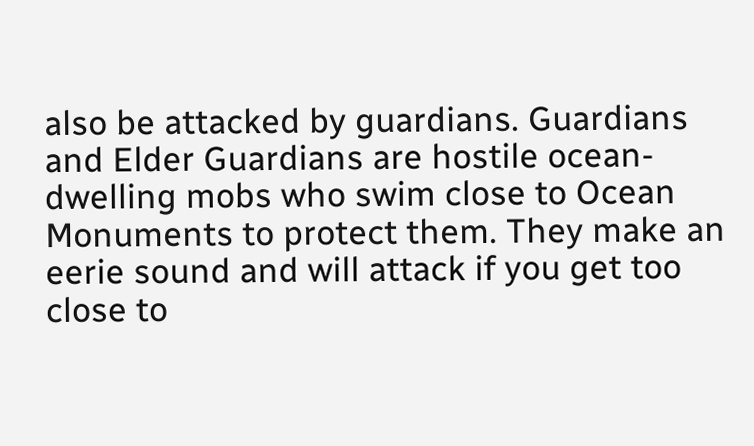also be attacked by guardians. Guardians and Elder Guardians are hostile ocean-dwelling mobs who swim close to Ocean Monuments to protect them. They make an eerie sound and will attack if you get too close to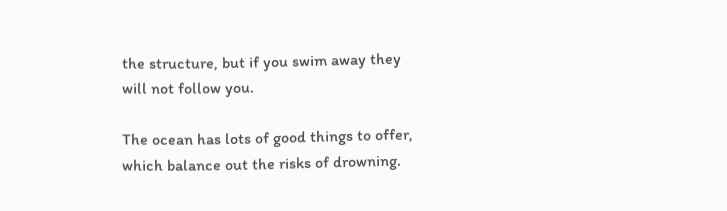the structure, but if you swim away they will not follow you.

The ocean has lots of good things to offer, which balance out the risks of drowning.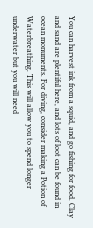You can harvest ink from a squid, and go fishing for food. Clay and sand are plentiful here, and lots of loot can be found in ocean monuments. For diving, consider making a Potion of Waterbreathing. This will allow you to spend longer underwater but you will need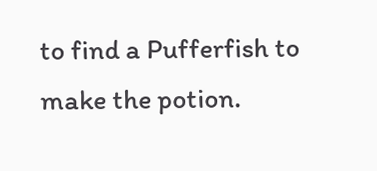to find a Pufferfish to make the potion.